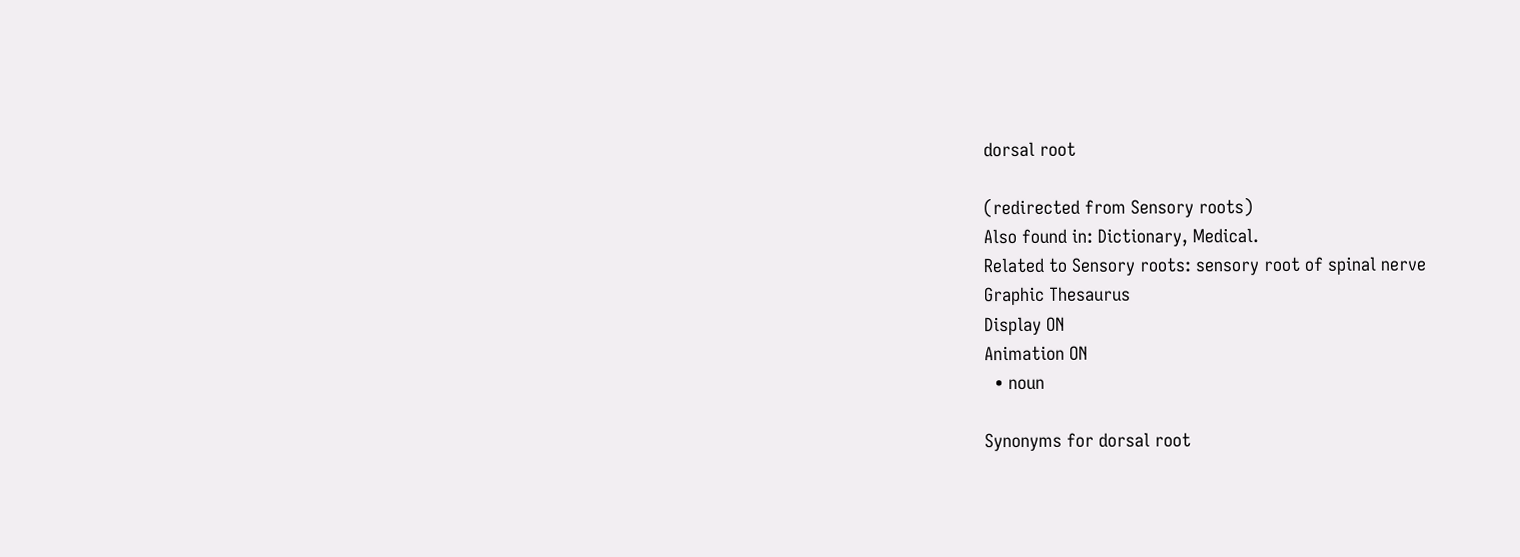dorsal root

(redirected from Sensory roots)
Also found in: Dictionary, Medical.
Related to Sensory roots: sensory root of spinal nerve
Graphic Thesaurus
Display ON
Animation ON
  • noun

Synonyms for dorsal root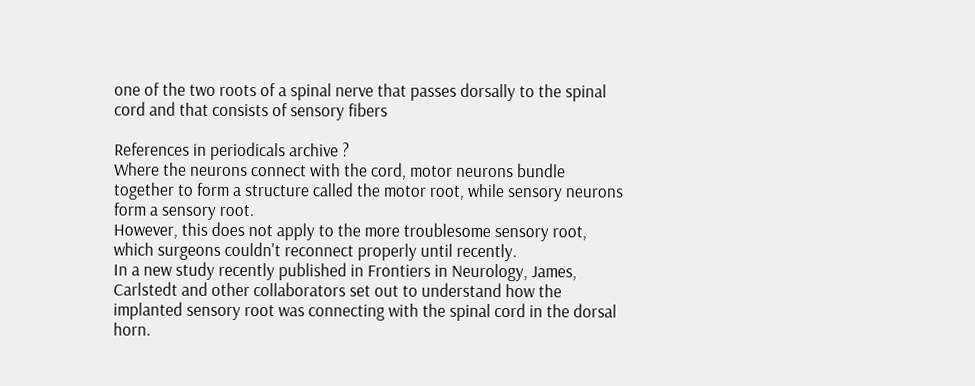one of the two roots of a spinal nerve that passes dorsally to the spinal cord and that consists of sensory fibers

References in periodicals archive ?
Where the neurons connect with the cord, motor neurons bundle together to form a structure called the motor root, while sensory neurons form a sensory root.
However, this does not apply to the more troublesome sensory root, which surgeons couldn't reconnect properly until recently.
In a new study recently published in Frontiers in Neurology, James, Carlstedt and other collaborators set out to understand how the implanted sensory root was connecting with the spinal cord in the dorsal horn.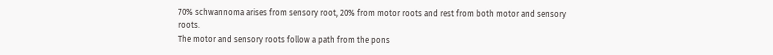70% schwannoma arises from sensory root, 20% from motor roots and rest from both motor and sensory roots.
The motor and sensory roots follow a path from the pons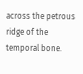across the petrous ridge of the temporal bone.